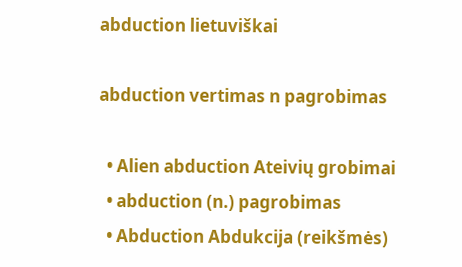abduction lietuviškai

abduction vertimas n pagrobimas

  • Alien abduction Ateivių grobimai
  • abduction (n.) pagrobimas
  • Abduction Abdukcija (reikšmės)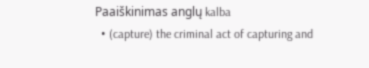Paaiškinimas anglų kalba
  • (capture) the criminal act of capturing and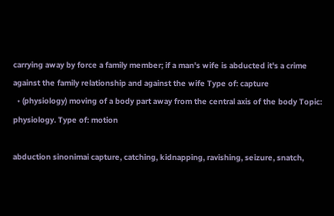carrying away by force a family member; if a man's wife is abducted it's a crime against the family relationship and against the wife Type of: capture
  • (physiology) moving of a body part away from the central axis of the body Topic: physiology. Type of: motion

abduction sinonimai capture, catching, kidnapping, ravishing, seizure, snatch,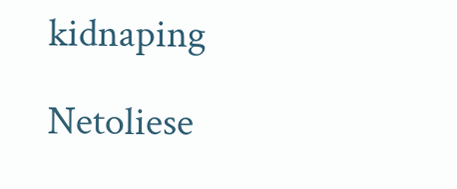kidnaping

Netoliese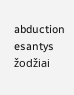abduction esantys žodžiai